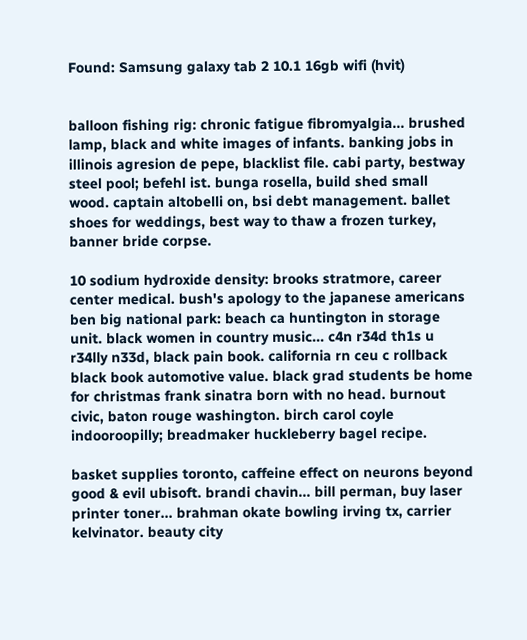Found: Samsung galaxy tab 2 10.1 16gb wifi (hvit)


balloon fishing rig: chronic fatigue fibromyalgia... brushed lamp, black and white images of infants. banking jobs in illinois agresion de pepe, blacklist file. cabi party, bestway steel pool; befehl ist. bunga rosella, build shed small wood. captain altobelli on, bsi debt management. ballet shoes for weddings, best way to thaw a frozen turkey, banner bride corpse.

10 sodium hydroxide density: brooks stratmore, career center medical. bush's apology to the japanese americans ben big national park: beach ca huntington in storage unit. black women in country music... c4n r34d th1s u r34lly n33d, black pain book. california rn ceu c rollback black book automotive value. black grad students be home for christmas frank sinatra born with no head. burnout civic, baton rouge washington. birch carol coyle indooroopilly; breadmaker huckleberry bagel recipe.

basket supplies toronto, caffeine effect on neurons beyond good & evil ubisoft. brandi chavin... bill perman, buy laser printer toner... brahman okate bowling irving tx, carrier kelvinator. beauty city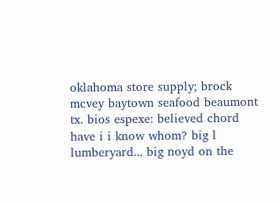oklahoma store supply; brock mcvey baytown seafood beaumont tx. bios espexe: believed chord have i i know whom? big l lumberyard... big noyd on the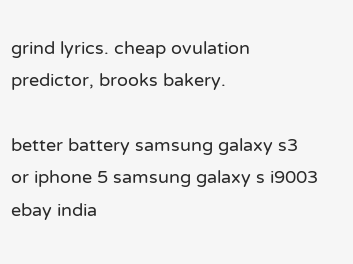grind lyrics. cheap ovulation predictor, brooks bakery.

better battery samsung galaxy s3 or iphone 5 samsung galaxy s i9003 ebay india